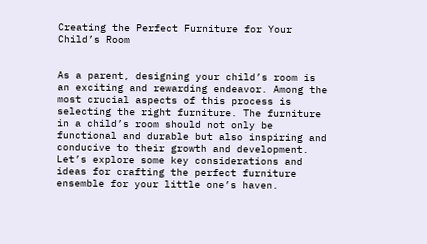Creating the Perfect Furniture for Your Child’s Room


As a parent, designing your child’s room is an exciting and rewarding endeavor. Among the most crucial aspects of this process is selecting the right furniture. The furniture in a child’s room should not only be functional and durable but also inspiring and conducive to their growth and development. Let’s explore some key considerations and ideas for crafting the perfect furniture ensemble for your little one’s haven.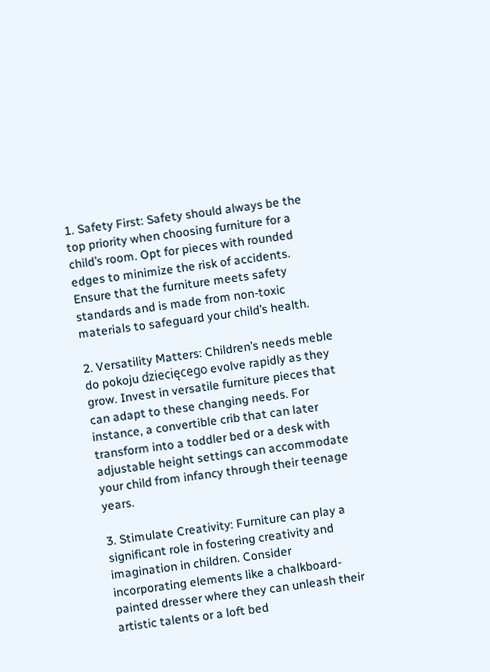1. Safety First: Safety should always be the top priority when choosing furniture for a child’s room. Opt for pieces with rounded edges to minimize the risk of accidents. Ensure that the furniture meets safety standards and is made from non-toxic materials to safeguard your child’s health.

2. Versatility Matters: Children’s needs meble do pokoju dziecięcego evolve rapidly as they grow. Invest in versatile furniture pieces that can adapt to these changing needs. For instance, a convertible crib that can later transform into a toddler bed or a desk with adjustable height settings can accommodate your child from infancy through their teenage years.

3. Stimulate Creativity: Furniture can play a significant role in fostering creativity and imagination in children. Consider incorporating elements like a chalkboard-painted dresser where they can unleash their artistic talents or a loft bed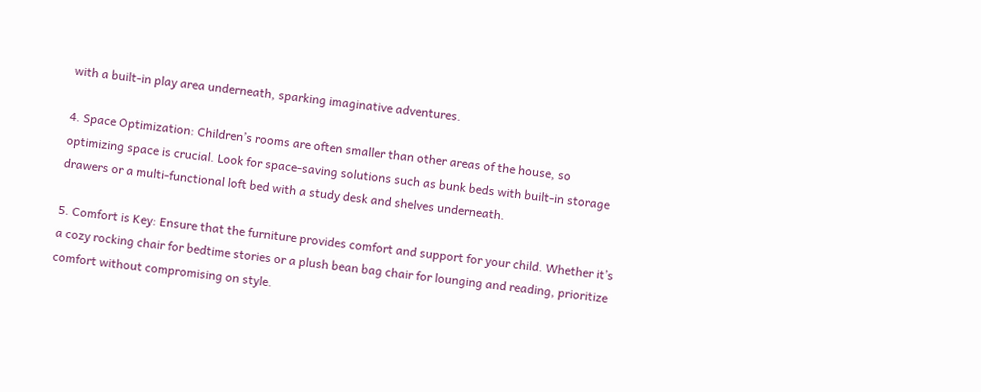with a built-in play area underneath, sparking imaginative adventures.

4. Space Optimization: Children’s rooms are often smaller than other areas of the house, so optimizing space is crucial. Look for space-saving solutions such as bunk beds with built-in storage drawers or a multi-functional loft bed with a study desk and shelves underneath.

5. Comfort is Key: Ensure that the furniture provides comfort and support for your child. Whether it’s a cozy rocking chair for bedtime stories or a plush bean bag chair for lounging and reading, prioritize comfort without compromising on style.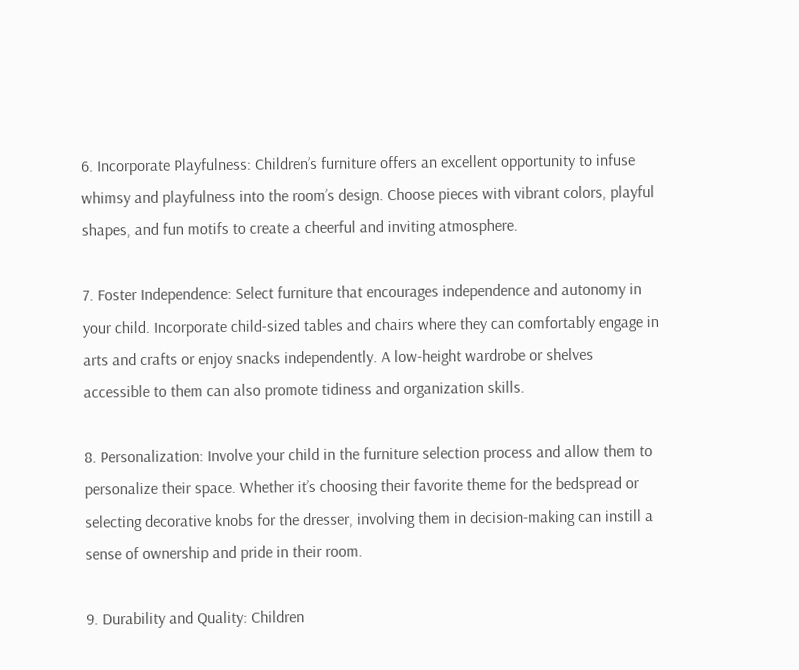6. Incorporate Playfulness: Children’s furniture offers an excellent opportunity to infuse whimsy and playfulness into the room’s design. Choose pieces with vibrant colors, playful shapes, and fun motifs to create a cheerful and inviting atmosphere.

7. Foster Independence: Select furniture that encourages independence and autonomy in your child. Incorporate child-sized tables and chairs where they can comfortably engage in arts and crafts or enjoy snacks independently. A low-height wardrobe or shelves accessible to them can also promote tidiness and organization skills.

8. Personalization: Involve your child in the furniture selection process and allow them to personalize their space. Whether it’s choosing their favorite theme for the bedspread or selecting decorative knobs for the dresser, involving them in decision-making can instill a sense of ownership and pride in their room.

9. Durability and Quality: Children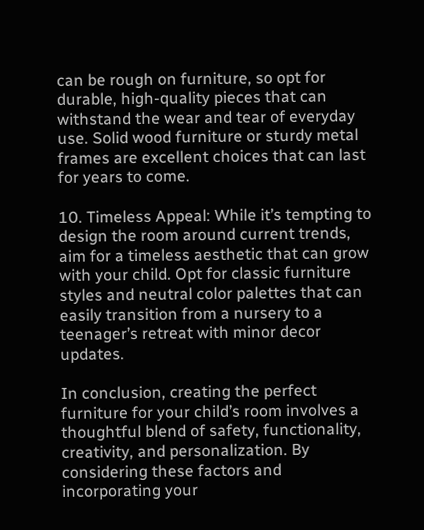can be rough on furniture, so opt for durable, high-quality pieces that can withstand the wear and tear of everyday use. Solid wood furniture or sturdy metal frames are excellent choices that can last for years to come.

10. Timeless Appeal: While it’s tempting to design the room around current trends, aim for a timeless aesthetic that can grow with your child. Opt for classic furniture styles and neutral color palettes that can easily transition from a nursery to a teenager’s retreat with minor decor updates.

In conclusion, creating the perfect furniture for your child’s room involves a thoughtful blend of safety, functionality, creativity, and personalization. By considering these factors and incorporating your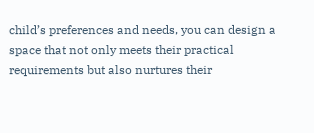child’s preferences and needs, you can design a space that not only meets their practical requirements but also nurtures their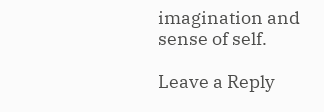imagination and sense of self.

Leave a Reply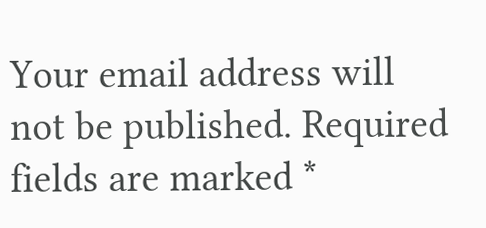Your email address will not be published. Required fields are marked *